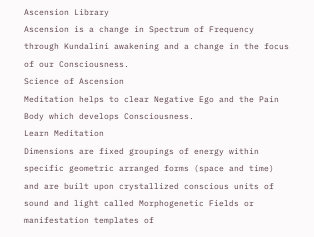Ascension Library
Ascension is a change in Spectrum of Frequency through Kundalini awakening and a change in the focus of our Consciousness.
Science of Ascension
Meditation helps to clear Negative Ego and the Pain Body which develops Consciousness.
Learn Meditation
Dimensions are fixed groupings of energy within specific geometric arranged forms (space and time) and are built upon crystallized conscious units of sound and light called Morphogenetic Fields or manifestation templates of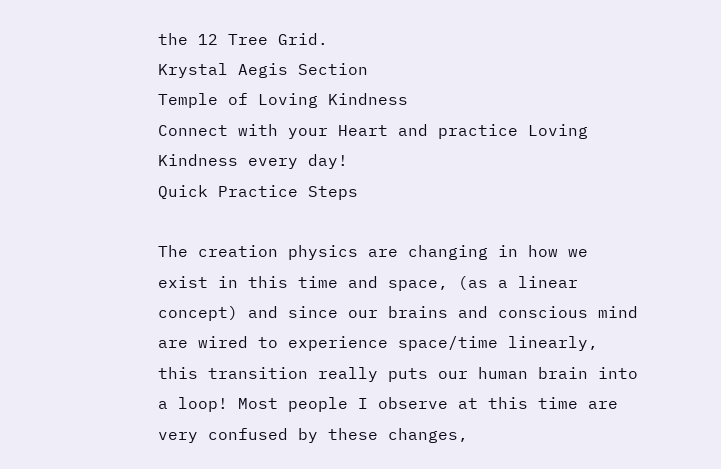the 12 Tree Grid.
Krystal Aegis Section
Temple of Loving Kindness
Connect with your Heart and practice Loving Kindness every day!
Quick Practice Steps

The creation physics are changing in how we exist in this time and space, (as a linear concept) and since our brains and conscious mind are wired to experience space/time linearly, this transition really puts our human brain into a loop! Most people I observe at this time are very confused by these changes,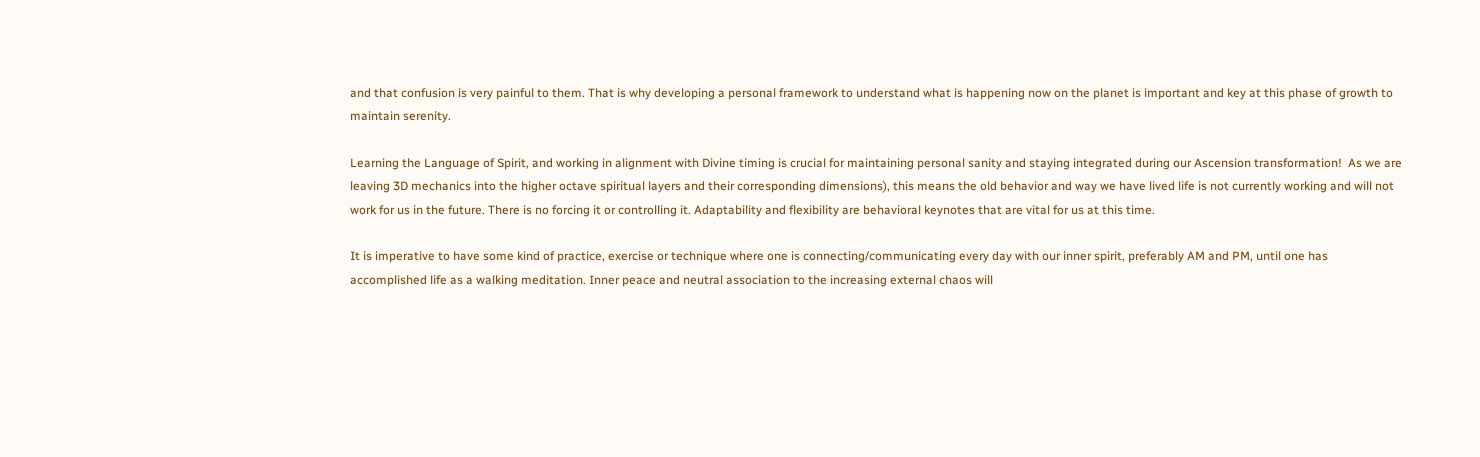and that confusion is very painful to them. That is why developing a personal framework to understand what is happening now on the planet is important and key at this phase of growth to maintain serenity.

Learning the Language of Spirit, and working in alignment with Divine timing is crucial for maintaining personal sanity and staying integrated during our Ascension transformation!  As we are leaving 3D mechanics into the higher octave spiritual layers and their corresponding dimensions), this means the old behavior and way we have lived life is not currently working and will not work for us in the future. There is no forcing it or controlling it. Adaptability and flexibility are behavioral keynotes that are vital for us at this time.

It is imperative to have some kind of practice, exercise or technique where one is connecting/communicating every day with our inner spirit, preferably AM and PM, until one has accomplished life as a walking meditation. Inner peace and neutral association to the increasing external chaos will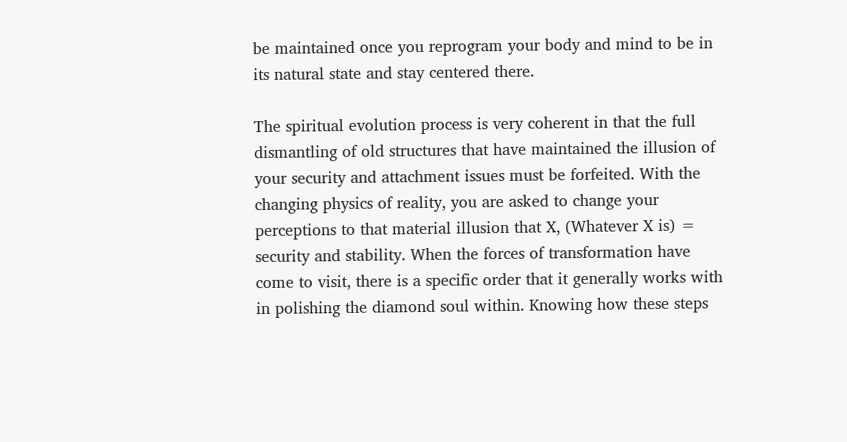be maintained once you reprogram your body and mind to be in its natural state and stay centered there.

The spiritual evolution process is very coherent in that the full dismantling of old structures that have maintained the illusion of your security and attachment issues must be forfeited. With the changing physics of reality, you are asked to change your perceptions to that material illusion that X, (Whatever X is) = security and stability. When the forces of transformation have come to visit, there is a specific order that it generally works with in polishing the diamond soul within. Knowing how these steps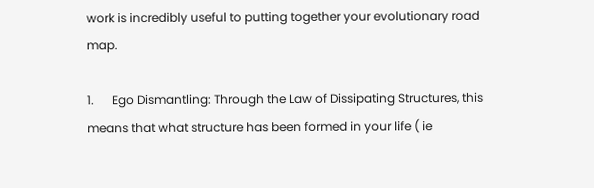work is incredibly useful to putting together your evolutionary road map.

1.      Ego Dismantling: Through the Law of Dissipating Structures, this means that what structure has been formed in your life ( ie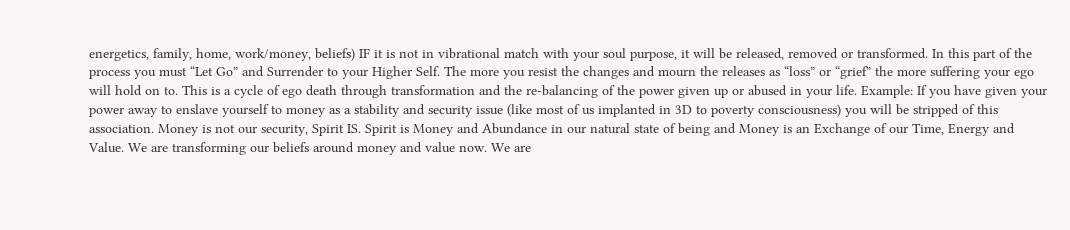energetics, family, home, work/money, beliefs) IF it is not in vibrational match with your soul purpose, it will be released, removed or transformed. In this part of the process you must “Let Go” and Surrender to your Higher Self. The more you resist the changes and mourn the releases as “loss” or “grief” the more suffering your ego will hold on to. This is a cycle of ego death through transformation and the re-balancing of the power given up or abused in your life. Example: If you have given your power away to enslave yourself to money as a stability and security issue (like most of us implanted in 3D to poverty consciousness) you will be stripped of this association. Money is not our security, Spirit IS. Spirit is Money and Abundance in our natural state of being and Money is an Exchange of our Time, Energy and Value. We are transforming our beliefs around money and value now. We are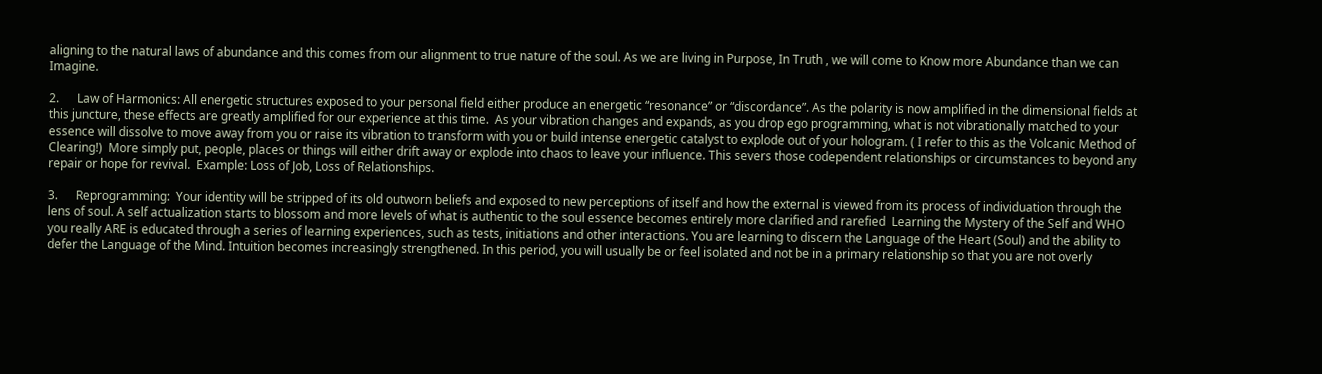aligning to the natural laws of abundance and this comes from our alignment to true nature of the soul. As we are living in Purpose, In Truth , we will come to Know more Abundance than we can Imagine.

2.      Law of Harmonics: All energetic structures exposed to your personal field either produce an energetic “resonance” or “discordance”. As the polarity is now amplified in the dimensional fields at this juncture, these effects are greatly amplified for our experience at this time.  As your vibration changes and expands, as you drop ego programming, what is not vibrationally matched to your essence will dissolve to move away from you or raise its vibration to transform with you or build intense energetic catalyst to explode out of your hologram. ( I refer to this as the Volcanic Method of Clearing!)  More simply put, people, places or things will either drift away or explode into chaos to leave your influence. This severs those codependent relationships or circumstances to beyond any repair or hope for revival.  Example: Loss of Job, Loss of Relationships.

3.      Reprogramming:  Your identity will be stripped of its old outworn beliefs and exposed to new perceptions of itself and how the external is viewed from its process of individuation through the lens of soul. A self actualization starts to blossom and more levels of what is authentic to the soul essence becomes entirely more clarified and rarefied  Learning the Mystery of the Self and WHO you really ARE is educated through a series of learning experiences, such as tests, initiations and other interactions. You are learning to discern the Language of the Heart (Soul) and the ability to defer the Language of the Mind. Intuition becomes increasingly strengthened. In this period, you will usually be or feel isolated and not be in a primary relationship so that you are not overly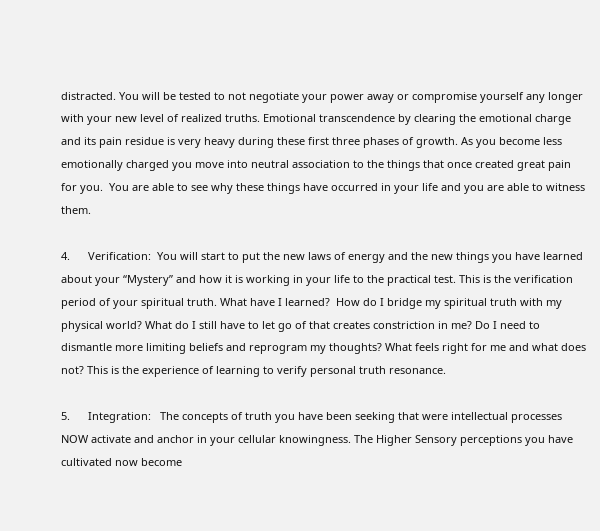distracted. You will be tested to not negotiate your power away or compromise yourself any longer with your new level of realized truths. Emotional transcendence by clearing the emotional charge and its pain residue is very heavy during these first three phases of growth. As you become less emotionally charged you move into neutral association to the things that once created great pain for you.  You are able to see why these things have occurred in your life and you are able to witness them.

4.      Verification:  You will start to put the new laws of energy and the new things you have learned about your “Mystery” and how it is working in your life to the practical test. This is the verification period of your spiritual truth. What have I learned?  How do I bridge my spiritual truth with my physical world? What do I still have to let go of that creates constriction in me? Do I need to dismantle more limiting beliefs and reprogram my thoughts? What feels right for me and what does not? This is the experience of learning to verify personal truth resonance.

5.      Integration:   The concepts of truth you have been seeking that were intellectual processes NOW activate and anchor in your cellular knowingness. The Higher Sensory perceptions you have cultivated now become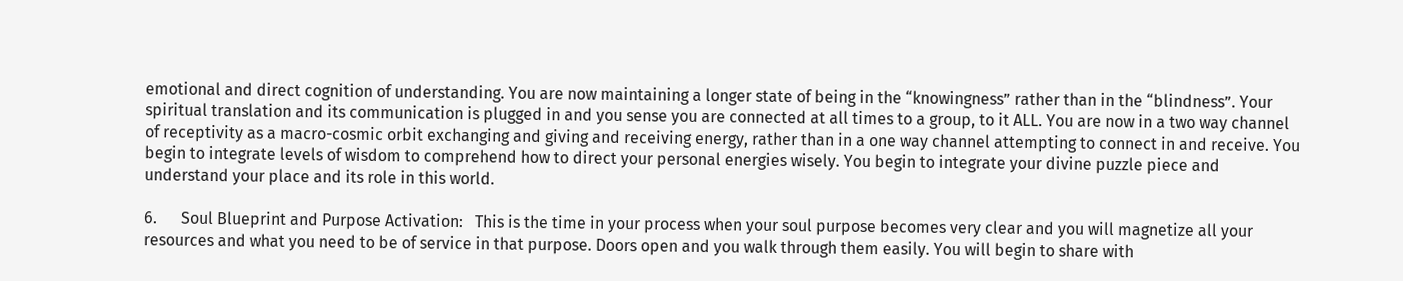emotional and direct cognition of understanding. You are now maintaining a longer state of being in the “knowingness” rather than in the “blindness”. Your spiritual translation and its communication is plugged in and you sense you are connected at all times to a group, to it ALL. You are now in a two way channel of receptivity as a macro-cosmic orbit exchanging and giving and receiving energy, rather than in a one way channel attempting to connect in and receive. You begin to integrate levels of wisdom to comprehend how to direct your personal energies wisely. You begin to integrate your divine puzzle piece and understand your place and its role in this world.

6.      Soul Blueprint and Purpose Activation:   This is the time in your process when your soul purpose becomes very clear and you will magnetize all your resources and what you need to be of service in that purpose. Doors open and you walk through them easily. You will begin to share with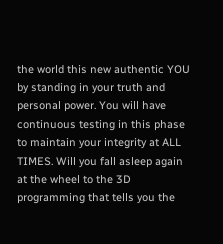the world this new authentic YOU by standing in your truth and personal power. You will have continuous testing in this phase to maintain your integrity at ALL TIMES. Will you fall asleep again at the wheel to the 3D programming that tells you the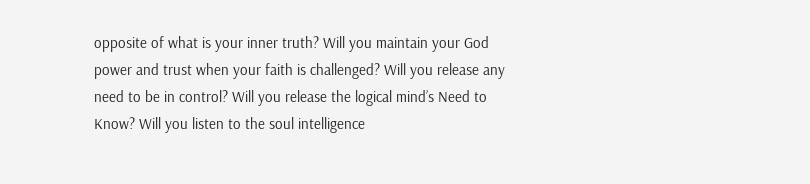opposite of what is your inner truth? Will you maintain your God power and trust when your faith is challenged? Will you release any need to be in control? Will you release the logical mind’s Need to Know? Will you listen to the soul intelligence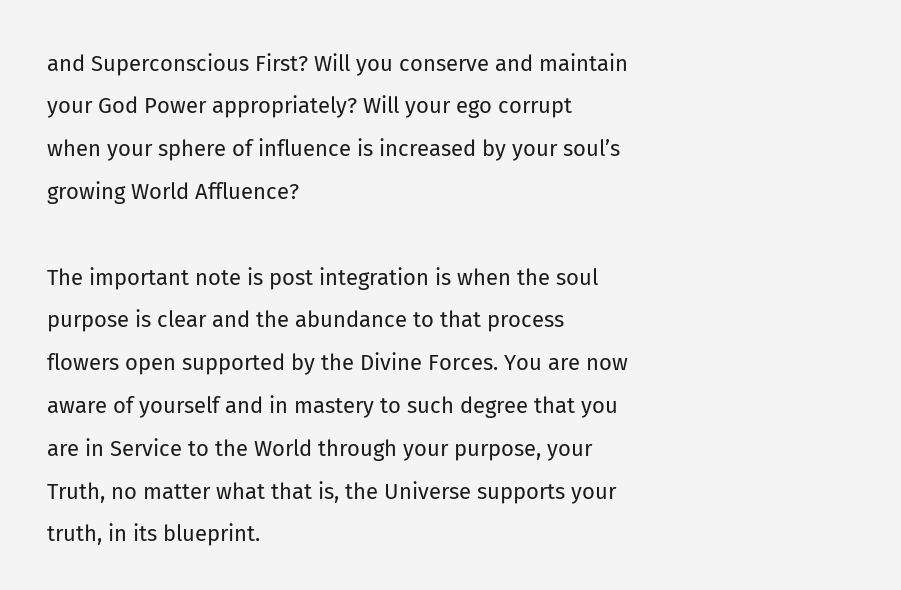and Superconscious First? Will you conserve and maintain your God Power appropriately? Will your ego corrupt when your sphere of influence is increased by your soul’s growing World Affluence?

The important note is post integration is when the soul purpose is clear and the abundance to that process flowers open supported by the Divine Forces. You are now aware of yourself and in mastery to such degree that you are in Service to the World through your purpose, your Truth, no matter what that is, the Universe supports your truth, in its blueprint.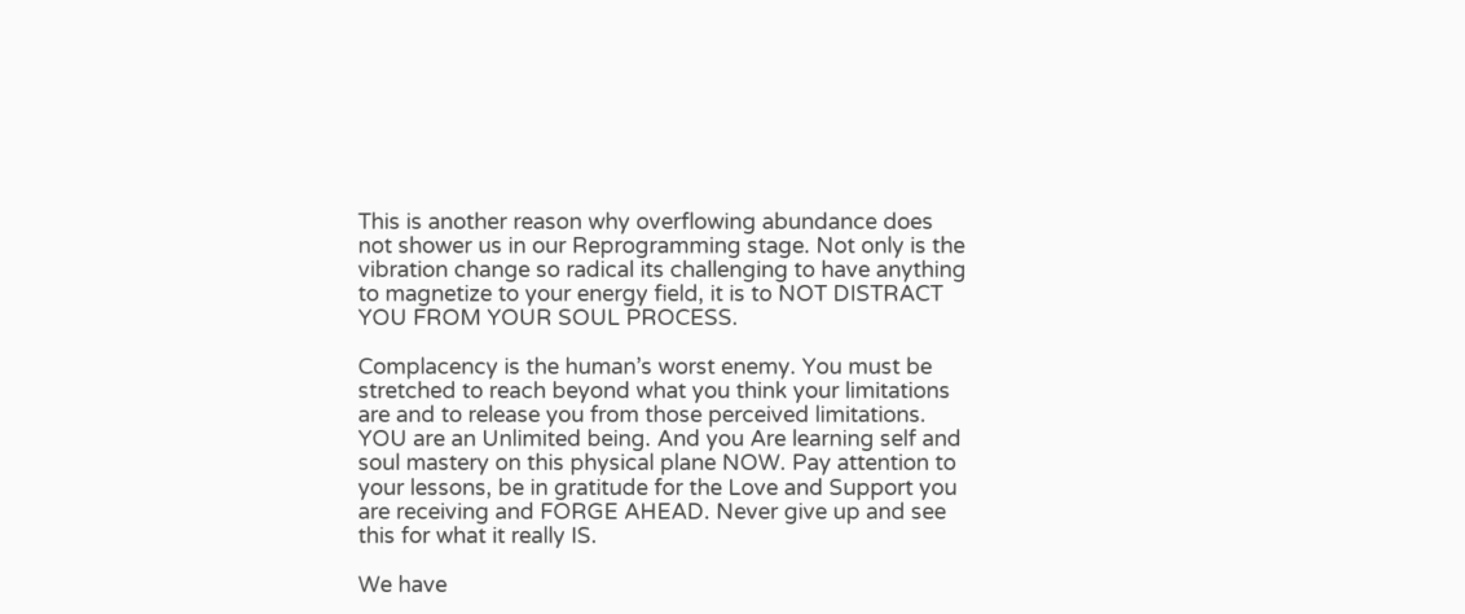This is another reason why overflowing abundance does not shower us in our Reprogramming stage. Not only is the vibration change so radical its challenging to have anything to magnetize to your energy field, it is to NOT DISTRACT YOU FROM YOUR SOUL PROCESS.

Complacency is the human’s worst enemy. You must be stretched to reach beyond what you think your limitations are and to release you from those perceived limitations. YOU are an Unlimited being. And you Are learning self and soul mastery on this physical plane NOW. Pay attention to your lessons, be in gratitude for the Love and Support you are receiving and FORGE AHEAD. Never give up and see this for what it really IS.

We have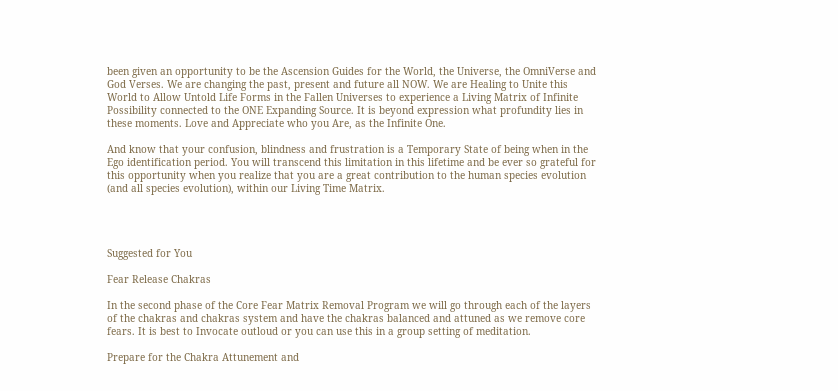been given an opportunity to be the Ascension Guides for the World, the Universe, the OmniVerse and God Verses. We are changing the past, present and future all NOW. We are Healing to Unite this World to Allow Untold Life Forms in the Fallen Universes to experience a Living Matrix of Infinite Possibility connected to the ONE Expanding Source. It is beyond expression what profundity lies in these moments. Love and Appreciate who you Are, as the Infinite One.

And know that your confusion, blindness and frustration is a Temporary State of being when in the Ego identification period. You will transcend this limitation in this lifetime and be ever so grateful for this opportunity when you realize that you are a great contribution to the human species evolution (and all species evolution), within our Living Time Matrix.




Suggested for You

Fear Release Chakras

In the second phase of the Core Fear Matrix Removal Program we will go through each of the layers of the chakras and chakras system and have the chakras balanced and attuned as we remove core fears. It is best to Invocate outloud or you can use this in a group setting of meditation.

Prepare for the Chakra Attunement and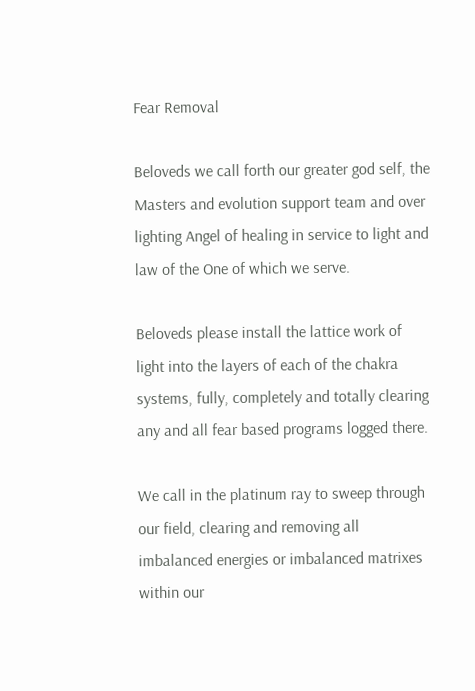Fear Removal

Beloveds we call forth our greater god self, the Masters and evolution support team and over lighting Angel of healing in service to light and law of the One of which we serve.

Beloveds please install the lattice work of light into the layers of each of the chakra systems, fully, completely and totally clearing any and all fear based programs logged there.

We call in the platinum ray to sweep through our field, clearing and removing all imbalanced energies or imbalanced matrixes within our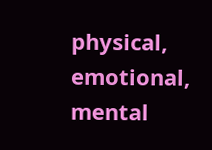physical, emotional, mental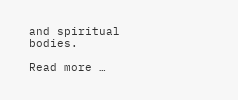and spiritual bodies.

Read more …